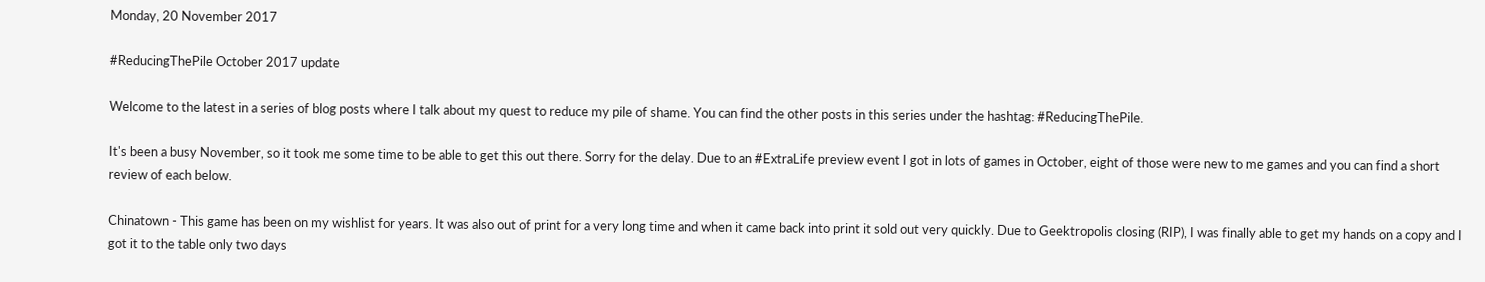Monday, 20 November 2017

#ReducingThePile October 2017 update

Welcome to the latest in a series of blog posts where I talk about my quest to reduce my pile of shame. You can find the other posts in this series under the hashtag: #ReducingThePile.

It's been a busy November, so it took me some time to be able to get this out there. Sorry for the delay. Due to an #ExtraLife preview event I got in lots of games in October, eight of those were new to me games and you can find a short review of each below.

Chinatown - This game has been on my wishlist for years. It was also out of print for a very long time and when it came back into print it sold out very quickly. Due to Geektropolis closing (RIP), I was finally able to get my hands on a copy and I got it to the table only two days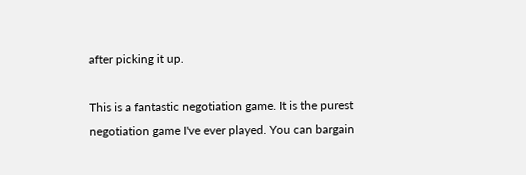after picking it up.

This is a fantastic negotiation game. It is the purest negotiation game I've ever played. You can bargain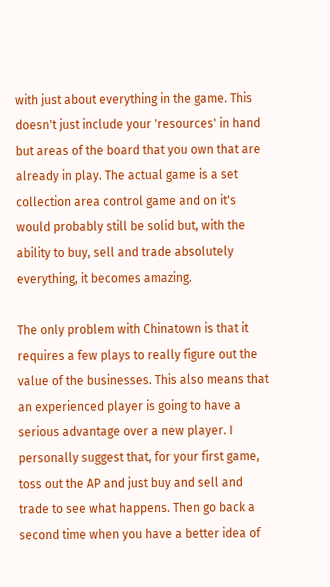with just about everything in the game. This doesn't just include your 'resources' in hand but areas of the board that you own that are already in play. The actual game is a set collection area control game and on it's would probably still be solid but, with the ability to buy, sell and trade absolutely everything, it becomes amazing.

The only problem with Chinatown is that it requires a few plays to really figure out the value of the businesses. This also means that an experienced player is going to have a serious advantage over a new player. I personally suggest that, for your first game, toss out the AP and just buy and sell and trade to see what happens. Then go back a second time when you have a better idea of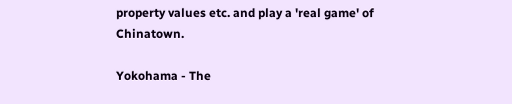property values etc. and play a 'real game' of Chinatown.

Yokohama - The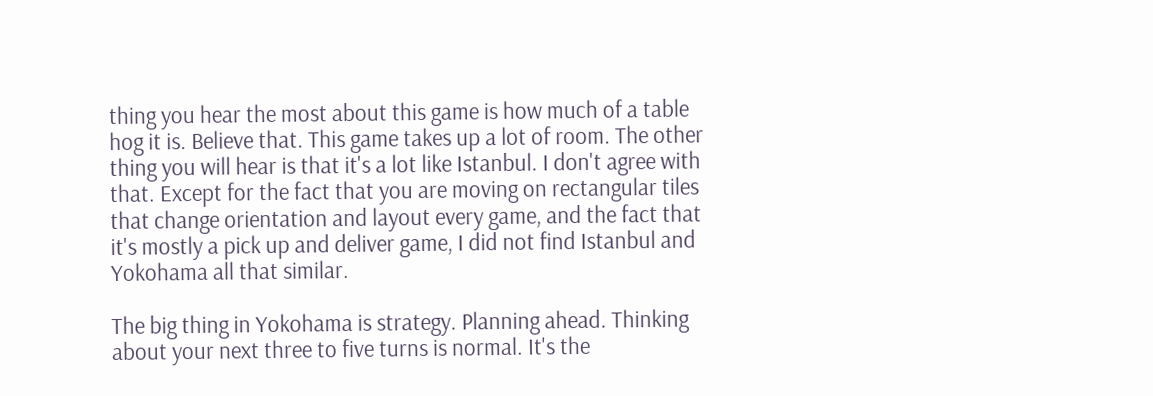thing you hear the most about this game is how much of a table hog it is. Believe that. This game takes up a lot of room. The other thing you will hear is that it's a lot like Istanbul. I don't agree with that. Except for the fact that you are moving on rectangular tiles that change orientation and layout every game, and the fact that it's mostly a pick up and deliver game, I did not find Istanbul and Yokohama all that similar.

The big thing in Yokohama is strategy. Planning ahead. Thinking about your next three to five turns is normal. It's the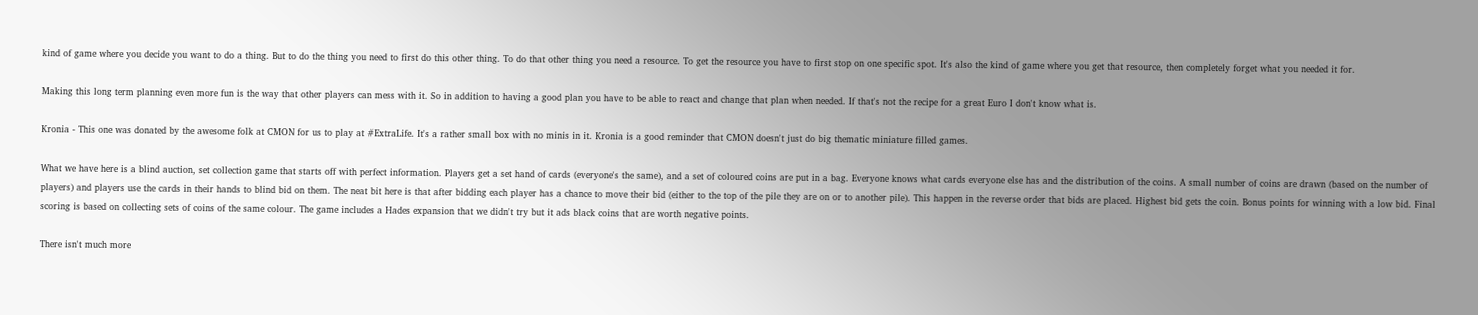kind of game where you decide you want to do a thing. But to do the thing you need to first do this other thing. To do that other thing you need a resource. To get the resource you have to first stop on one specific spot. It's also the kind of game where you get that resource, then completely forget what you needed it for.

Making this long term planning even more fun is the way that other players can mess with it. So in addition to having a good plan you have to be able to react and change that plan when needed. If that's not the recipe for a great Euro I don't know what is.

Kronia - This one was donated by the awesome folk at CMON for us to play at #ExtraLife. It's a rather small box with no minis in it. Kronia is a good reminder that CMON doesn't just do big thematic miniature filled games.

What we have here is a blind auction, set collection game that starts off with perfect information. Players get a set hand of cards (everyone's the same), and a set of coloured coins are put in a bag. Everyone knows what cards everyone else has and the distribution of the coins. A small number of coins are drawn (based on the number of players) and players use the cards in their hands to blind bid on them. The neat bit here is that after bidding each player has a chance to move their bid (either to the top of the pile they are on or to another pile). This happen in the reverse order that bids are placed. Highest bid gets the coin. Bonus points for winning with a low bid. Final scoring is based on collecting sets of coins of the same colour. The game includes a Hades expansion that we didn't try but it ads black coins that are worth negative points.

There isn't much more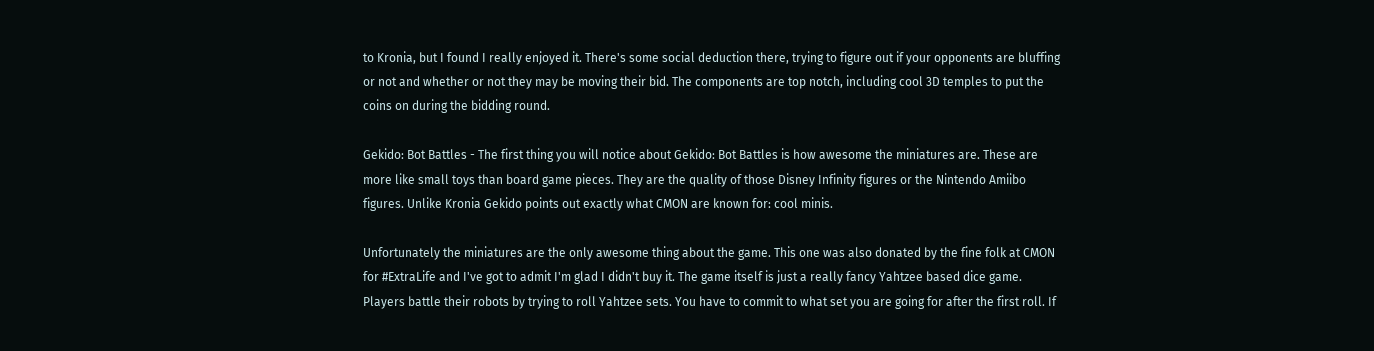to Kronia, but I found I really enjoyed it. There's some social deduction there, trying to figure out if your opponents are bluffing or not and whether or not they may be moving their bid. The components are top notch, including cool 3D temples to put the coins on during the bidding round.

Gekido: Bot Battles - The first thing you will notice about Gekido: Bot Battles is how awesome the miniatures are. These are more like small toys than board game pieces. They are the quality of those Disney Infinity figures or the Nintendo Amiibo figures. Unlike Kronia Gekido points out exactly what CMON are known for: cool minis.

Unfortunately the miniatures are the only awesome thing about the game. This one was also donated by the fine folk at CMON for #ExtraLife and I've got to admit I'm glad I didn't buy it. The game itself is just a really fancy Yahtzee based dice game. Players battle their robots by trying to roll Yahtzee sets. You have to commit to what set you are going for after the first roll. If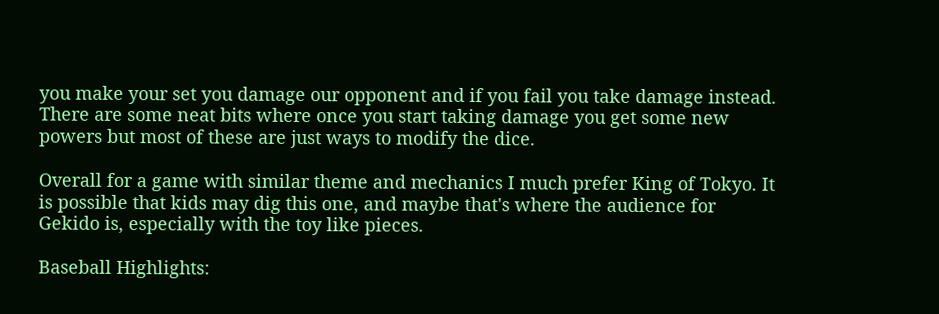you make your set you damage our opponent and if you fail you take damage instead. There are some neat bits where once you start taking damage you get some new powers but most of these are just ways to modify the dice.

Overall for a game with similar theme and mechanics I much prefer King of Tokyo. It is possible that kids may dig this one, and maybe that's where the audience for Gekido is, especially with the toy like pieces.

Baseball Highlights: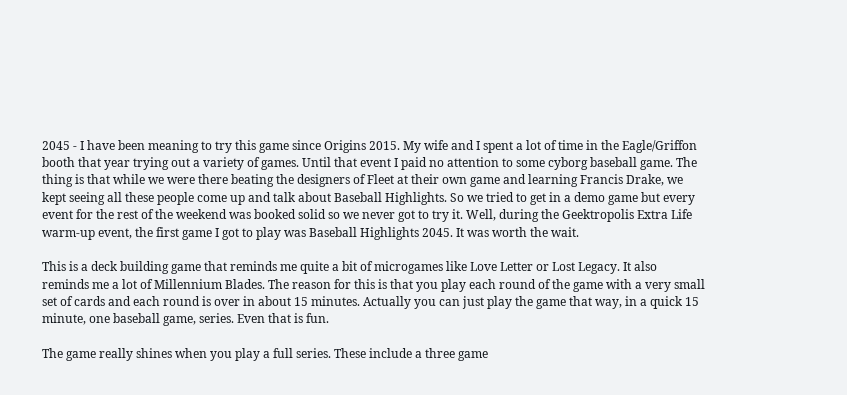2045 - I have been meaning to try this game since Origins 2015. My wife and I spent a lot of time in the Eagle/Griffon booth that year trying out a variety of games. Until that event I paid no attention to some cyborg baseball game. The thing is that while we were there beating the designers of Fleet at their own game and learning Francis Drake, we kept seeing all these people come up and talk about Baseball Highlights. So we tried to get in a demo game but every event for the rest of the weekend was booked solid so we never got to try it. Well, during the Geektropolis Extra Life warm-up event, the first game I got to play was Baseball Highlights 2045. It was worth the wait.

This is a deck building game that reminds me quite a bit of microgames like Love Letter or Lost Legacy. It also reminds me a lot of Millennium Blades. The reason for this is that you play each round of the game with a very small set of cards and each round is over in about 15 minutes. Actually you can just play the game that way, in a quick 15 minute, one baseball game, series. Even that is fun.

The game really shines when you play a full series. These include a three game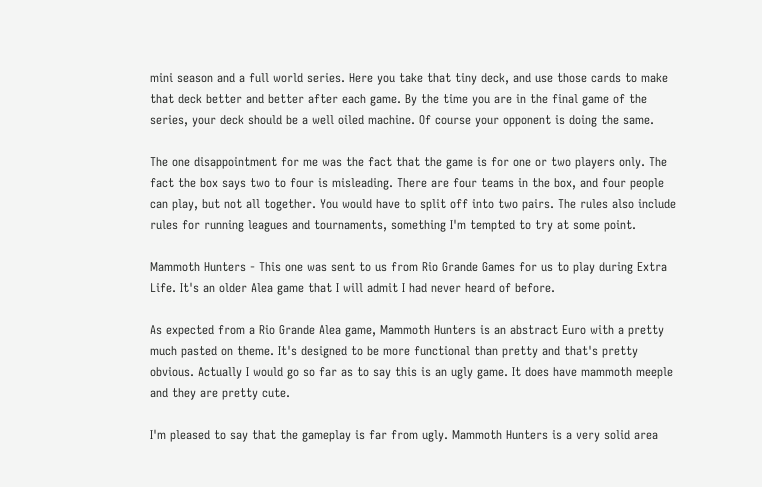mini season and a full world series. Here you take that tiny deck, and use those cards to make that deck better and better after each game. By the time you are in the final game of the series, your deck should be a well oiled machine. Of course your opponent is doing the same.

The one disappointment for me was the fact that the game is for one or two players only. The fact the box says two to four is misleading. There are four teams in the box, and four people can play, but not all together. You would have to split off into two pairs. The rules also include rules for running leagues and tournaments, something I'm tempted to try at some point.

Mammoth Hunters - This one was sent to us from Rio Grande Games for us to play during Extra Life. It's an older Alea game that I will admit I had never heard of before.

As expected from a Rio Grande Alea game, Mammoth Hunters is an abstract Euro with a pretty much pasted on theme. It's designed to be more functional than pretty and that's pretty obvious. Actually I would go so far as to say this is an ugly game. It does have mammoth meeple and they are pretty cute.

I'm pleased to say that the gameplay is far from ugly. Mammoth Hunters is a very solid area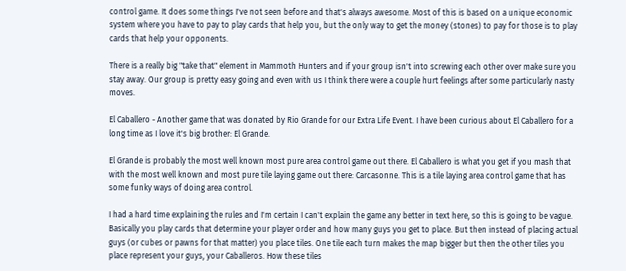control game. It does some things I've not seen before and that's always awesome. Most of this is based on a unique economic system where you have to pay to play cards that help you, but the only way to get the money (stones) to pay for those is to play cards that help your opponents.

There is a really big "take that" element in Mammoth Hunters and if your group isn't into screwing each other over make sure you stay away. Our group is pretty easy going and even with us I think there were a couple hurt feelings after some particularly nasty moves.

El Caballero - Another game that was donated by Rio Grande for our Extra Life Event. I have been curious about El Caballero for a long time as I love it's big brother: El Grande.

El Grande is probably the most well known most pure area control game out there. El Caballero is what you get if you mash that with the most well known and most pure tile laying game out there: Carcasonne. This is a tile laying area control game that has some funky ways of doing area control.

I had a hard time explaining the rules and I'm certain I can't explain the game any better in text here, so this is going to be vague. Basically you play cards that determine your player order and how many guys you get to place. But then instead of placing actual guys (or cubes or pawns for that matter) you place tiles. One tile each turn makes the map bigger but then the other tiles you place represent your guys, your Caballeros. How these tiles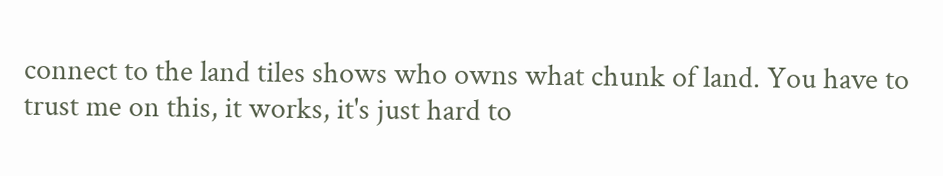connect to the land tiles shows who owns what chunk of land. You have to trust me on this, it works, it's just hard to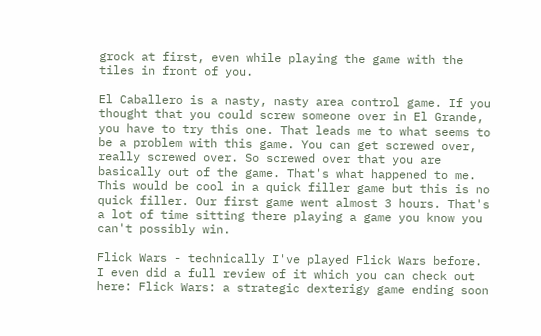grock at first, even while playing the game with the tiles in front of you.

El Caballero is a nasty, nasty area control game. If you thought that you could screw someone over in El Grande, you have to try this one. That leads me to what seems to be a problem with this game. You can get screwed over, really screwed over. So screwed over that you are basically out of the game. That's what happened to me. This would be cool in a quick filler game but this is no quick filler. Our first game went almost 3 hours. That's a lot of time sitting there playing a game you know you can't possibly win.

Flick Wars - technically I've played Flick Wars before. I even did a full review of it which you can check out here: Flick Wars: a strategic dexterigy game ending soon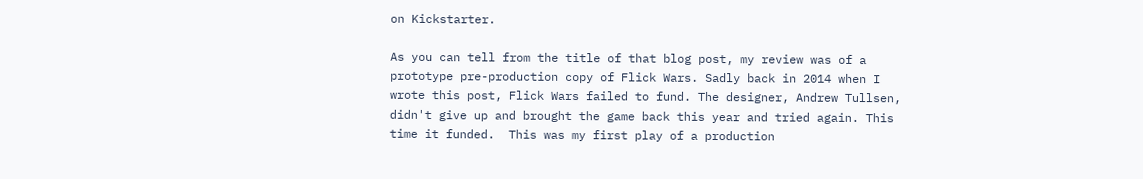on Kickstarter.

As you can tell from the title of that blog post, my review was of a prototype pre-production copy of Flick Wars. Sadly back in 2014 when I wrote this post, Flick Wars failed to fund. The designer, Andrew Tullsen, didn't give up and brought the game back this year and tried again. This time it funded.  This was my first play of a production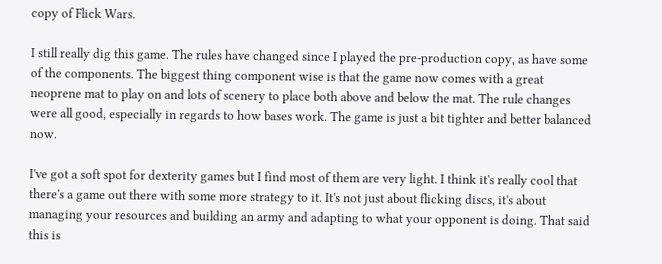copy of Flick Wars.

I still really dig this game. The rules have changed since I played the pre-production copy, as have some of the components. The biggest thing component wise is that the game now comes with a great neoprene mat to play on and lots of scenery to place both above and below the mat. The rule changes were all good, especially in regards to how bases work. The game is just a bit tighter and better balanced now.

I've got a soft spot for dexterity games but I find most of them are very light. I think it's really cool that there's a game out there with some more strategy to it. It's not just about flicking discs, it's about managing your resources and building an army and adapting to what your opponent is doing. That said this is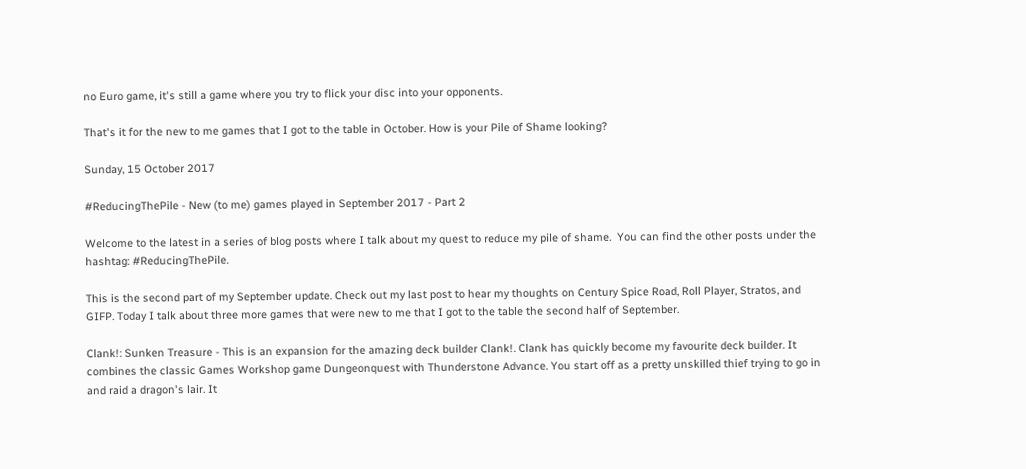no Euro game, it's still a game where you try to flick your disc into your opponents.

That's it for the new to me games that I got to the table in October. How is your Pile of Shame looking?

Sunday, 15 October 2017

#ReducingThePile - New (to me) games played in September 2017 - Part 2

Welcome to the latest in a series of blog posts where I talk about my quest to reduce my pile of shame.  You can find the other posts under the hashtag: #ReducingThePile.

This is the second part of my September update. Check out my last post to hear my thoughts on Century Spice Road, Roll Player, Stratos, and GIFP. Today I talk about three more games that were new to me that I got to the table the second half of September.

Clank!: Sunken Treasure - This is an expansion for the amazing deck builder Clank!. Clank has quickly become my favourite deck builder. It combines the classic Games Workshop game Dungeonquest with Thunderstone Advance. You start off as a pretty unskilled thief trying to go in and raid a dragon's lair. It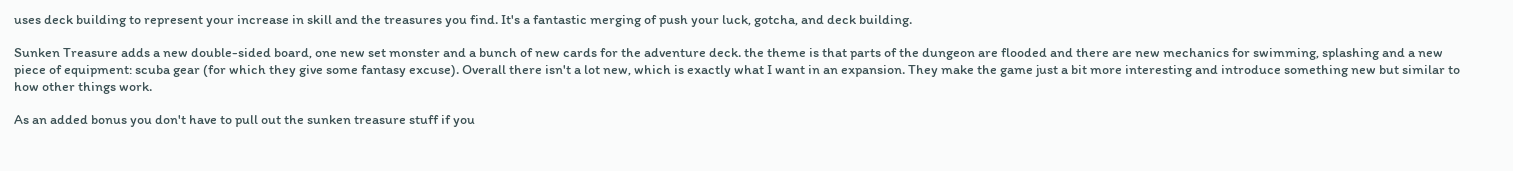uses deck building to represent your increase in skill and the treasures you find. It's a fantastic merging of push your luck, gotcha, and deck building.

Sunken Treasure adds a new double-sided board, one new set monster and a bunch of new cards for the adventure deck. the theme is that parts of the dungeon are flooded and there are new mechanics for swimming, splashing and a new piece of equipment: scuba gear (for which they give some fantasy excuse). Overall there isn't a lot new, which is exactly what I want in an expansion. They make the game just a bit more interesting and introduce something new but similar to how other things work.

As an added bonus you don't have to pull out the sunken treasure stuff if you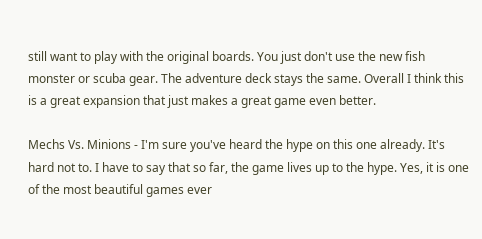still want to play with the original boards. You just don't use the new fish monster or scuba gear. The adventure deck stays the same. Overall I think this is a great expansion that just makes a great game even better.

Mechs Vs. Minions - I'm sure you've heard the hype on this one already. It's hard not to. I have to say that so far, the game lives up to the hype. Yes, it is one of the most beautiful games ever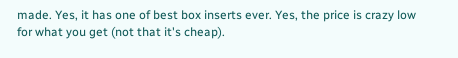made. Yes, it has one of best box inserts ever. Yes, the price is crazy low for what you get (not that it's cheap).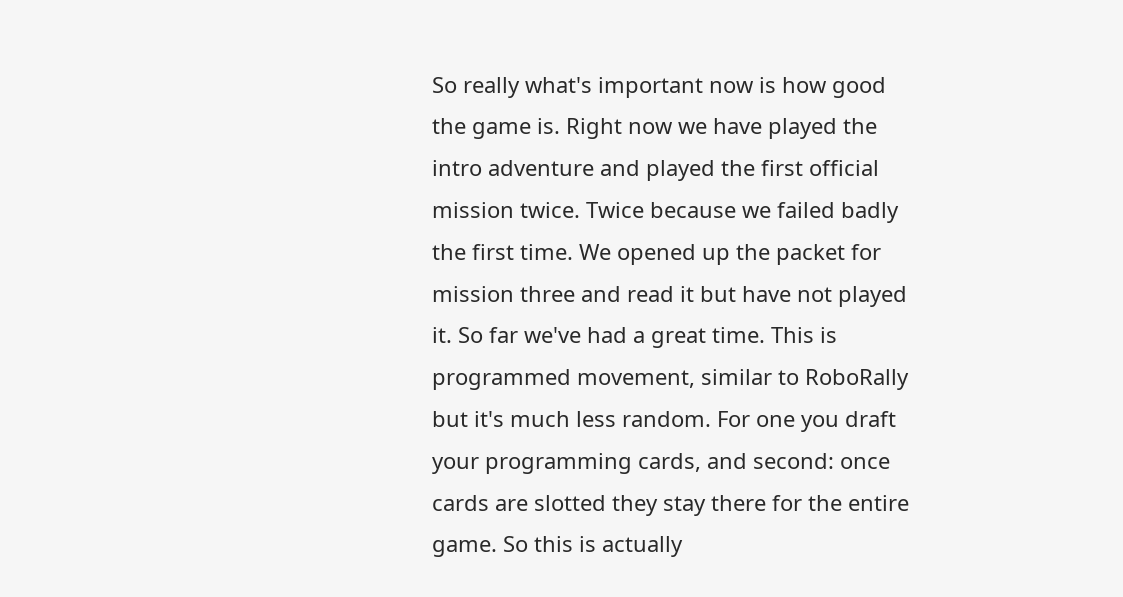So really what's important now is how good the game is. Right now we have played the intro adventure and played the first official mission twice. Twice because we failed badly the first time. We opened up the packet for mission three and read it but have not played it. So far we've had a great time. This is programmed movement, similar to RoboRally but it's much less random. For one you draft your programming cards, and second: once cards are slotted they stay there for the entire game. So this is actually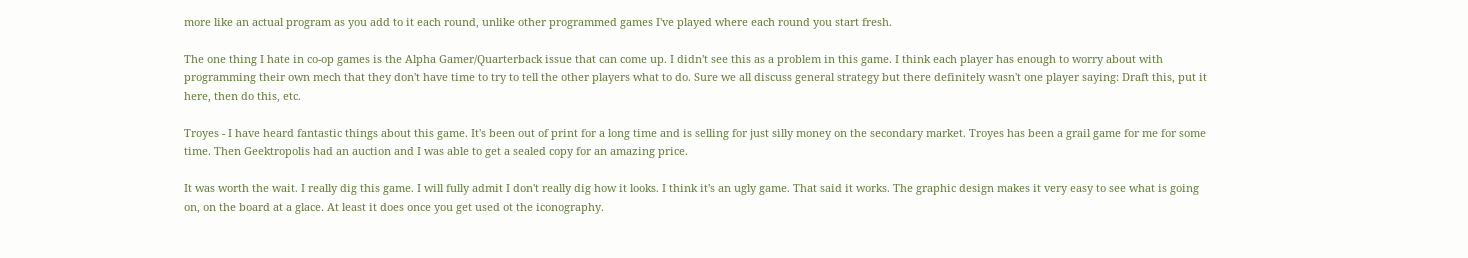more like an actual program as you add to it each round, unlike other programmed games I've played where each round you start fresh.

The one thing I hate in co-op games is the Alpha Gamer/Quarterback issue that can come up. I didn't see this as a problem in this game. I think each player has enough to worry about with programming their own mech that they don't have time to try to tell the other players what to do. Sure we all discuss general strategy but there definitely wasn't one player saying: Draft this, put it here, then do this, etc.

Troyes - I have heard fantastic things about this game. It's been out of print for a long time and is selling for just silly money on the secondary market. Troyes has been a grail game for me for some time. Then Geektropolis had an auction and I was able to get a sealed copy for an amazing price.

It was worth the wait. I really dig this game. I will fully admit I don't really dig how it looks. I think it's an ugly game. That said it works. The graphic design makes it very easy to see what is going on, on the board at a glace. At least it does once you get used ot the iconography.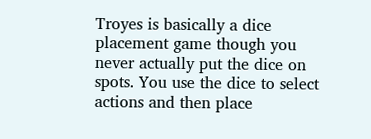Troyes is basically a dice placement game though you never actually put the dice on spots. You use the dice to select actions and then place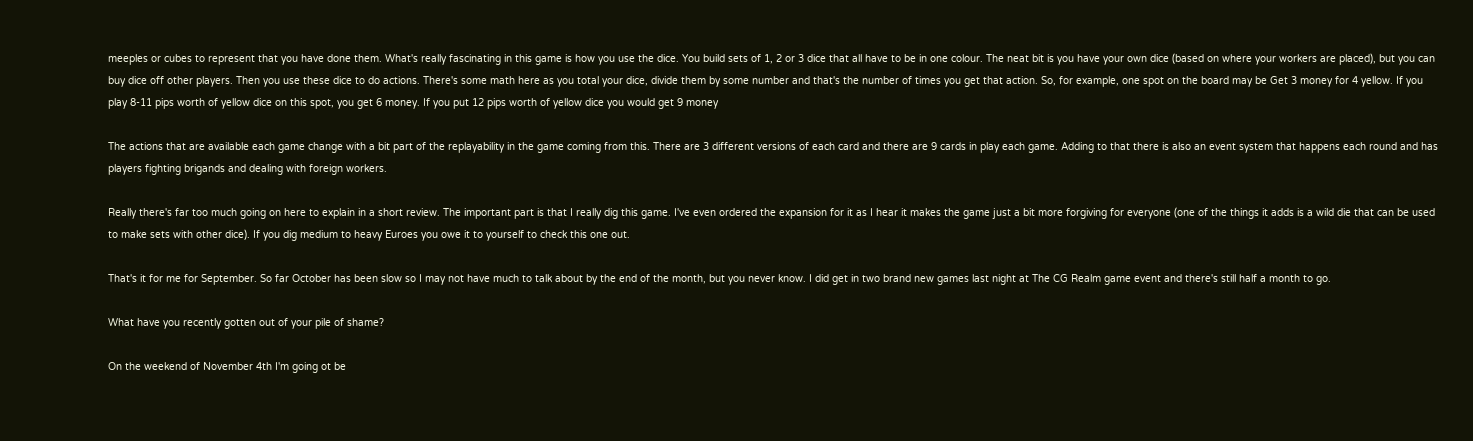meeples or cubes to represent that you have done them. What's really fascinating in this game is how you use the dice. You build sets of 1, 2 or 3 dice that all have to be in one colour. The neat bit is you have your own dice (based on where your workers are placed), but you can buy dice off other players. Then you use these dice to do actions. There's some math here as you total your dice, divide them by some number and that's the number of times you get that action. So, for example, one spot on the board may be Get 3 money for 4 yellow. If you play 8-11 pips worth of yellow dice on this spot, you get 6 money. If you put 12 pips worth of yellow dice you would get 9 money

The actions that are available each game change with a bit part of the replayability in the game coming from this. There are 3 different versions of each card and there are 9 cards in play each game. Adding to that there is also an event system that happens each round and has players fighting brigands and dealing with foreign workers.

Really there's far too much going on here to explain in a short review. The important part is that I really dig this game. I've even ordered the expansion for it as I hear it makes the game just a bit more forgiving for everyone (one of the things it adds is a wild die that can be used to make sets with other dice). If you dig medium to heavy Euroes you owe it to yourself to check this one out.

That's it for me for September. So far October has been slow so I may not have much to talk about by the end of the month, but you never know. I did get in two brand new games last night at The CG Realm game event and there's still half a month to go.

What have you recently gotten out of your pile of shame?

On the weekend of November 4th I'm going ot be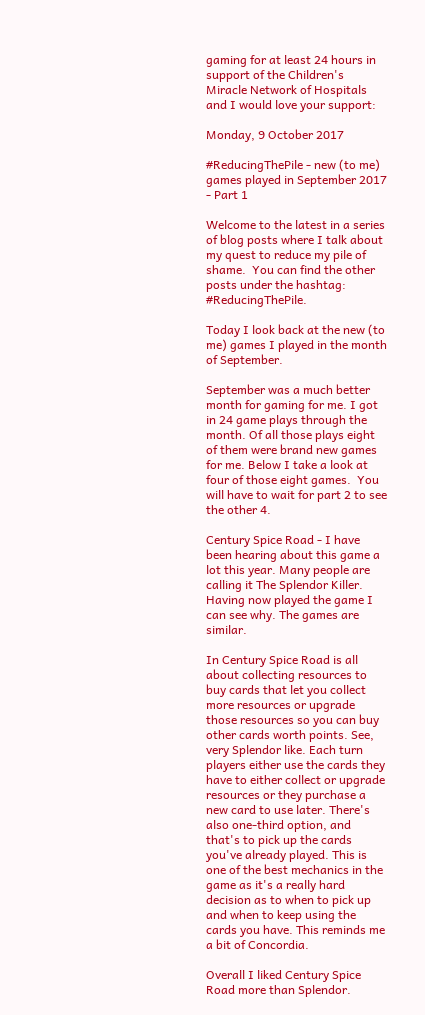gaming for at least 24 hours in support of the Children's Miracle Network of Hospitals and I would love your support:

Monday, 9 October 2017

#ReducingThePile - new (to me) games played in September 2017 - Part 1

Welcome to the latest in a series of blog posts where I talk about my quest to reduce my pile of shame.  You can find the other posts under the hashtag: #ReducingThePile.

Today I look back at the new (to me) games I played in the month of September.

September was a much better month for gaming for me. I got in 24 game plays through the month. Of all those plays eight of them were brand new games for me. Below I take a look at four of those eight games.  You will have to wait for part 2 to see the other 4.

Century Spice Road - I have been hearing about this game a lot this year. Many people are calling it The Splendor Killer. Having now played the game I can see why. The games are similar.

In Century Spice Road is all about collecting resources to buy cards that let you collect more resources or upgrade those resources so you can buy other cards worth points. See, very Splendor like. Each turn players either use the cards they have to either collect or upgrade resources or they purchase a new card to use later. There's also one-third option, and that's to pick up the cards you've already played. This is one of the best mechanics in the game as it's a really hard decision as to when to pick up and when to keep using the cards you have. This reminds me a bit of Concordia.

Overall I liked Century Spice Road more than Splendor.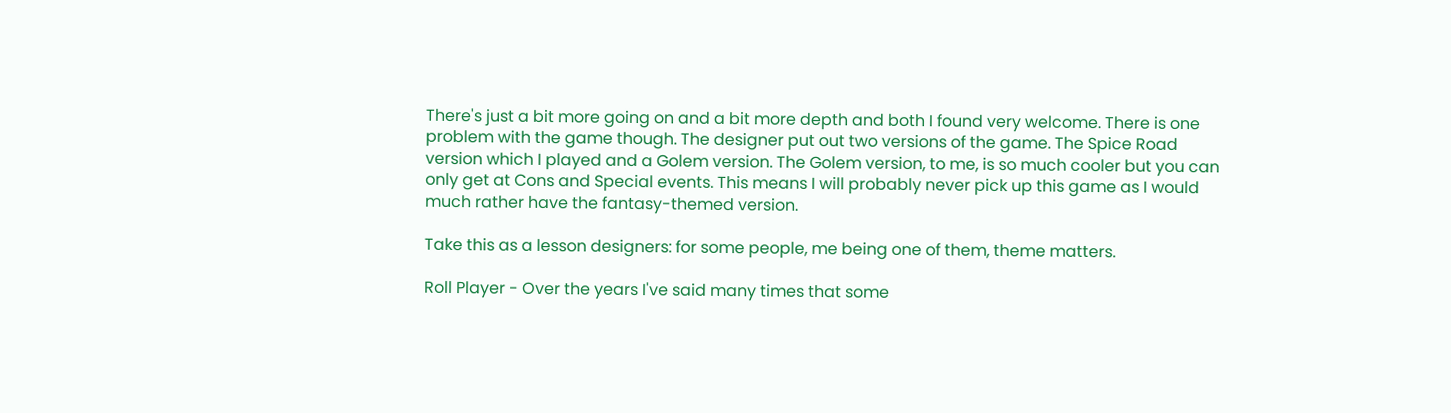There's just a bit more going on and a bit more depth and both I found very welcome. There is one problem with the game though. The designer put out two versions of the game. The Spice Road version which I played and a Golem version. The Golem version, to me, is so much cooler but you can only get at Cons and Special events. This means I will probably never pick up this game as I would much rather have the fantasy-themed version.

Take this as a lesson designers: for some people, me being one of them, theme matters.

Roll Player - Over the years I've said many times that some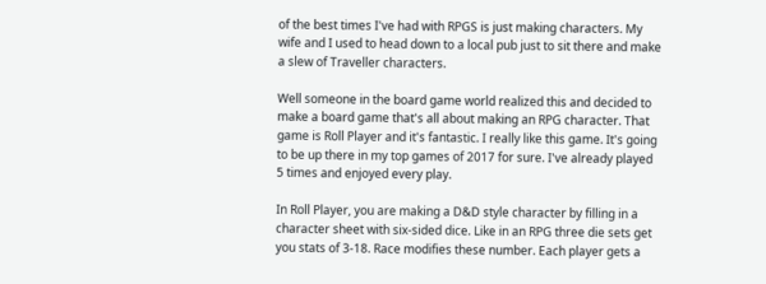of the best times I've had with RPGS is just making characters. My wife and I used to head down to a local pub just to sit there and make a slew of Traveller characters.

Well someone in the board game world realized this and decided to make a board game that's all about making an RPG character. That game is Roll Player and it's fantastic. I really like this game. It's going to be up there in my top games of 2017 for sure. I've already played 5 times and enjoyed every play.

In Roll Player, you are making a D&D style character by filling in a character sheet with six-sided dice. Like in an RPG three die sets get you stats of 3-18. Race modifies these number. Each player gets a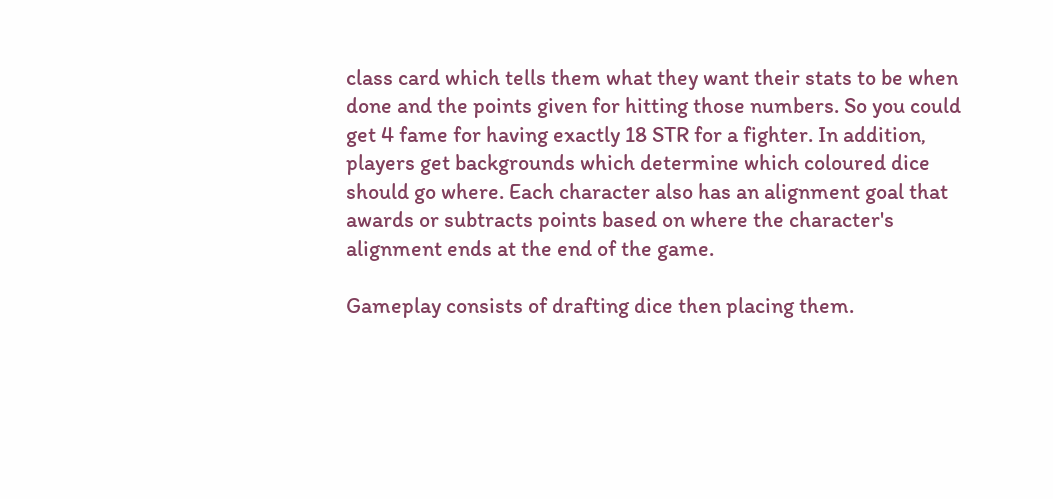class card which tells them what they want their stats to be when done and the points given for hitting those numbers. So you could get 4 fame for having exactly 18 STR for a fighter. In addition, players get backgrounds which determine which coloured dice should go where. Each character also has an alignment goal that awards or subtracts points based on where the character's alignment ends at the end of the game.

Gameplay consists of drafting dice then placing them.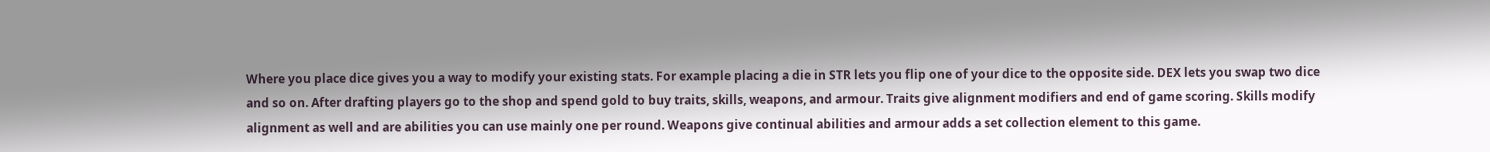Where you place dice gives you a way to modify your existing stats. For example placing a die in STR lets you flip one of your dice to the opposite side. DEX lets you swap two dice and so on. After drafting players go to the shop and spend gold to buy traits, skills, weapons, and armour. Traits give alignment modifiers and end of game scoring. Skills modify alignment as well and are abilities you can use mainly one per round. Weapons give continual abilities and armour adds a set collection element to this game.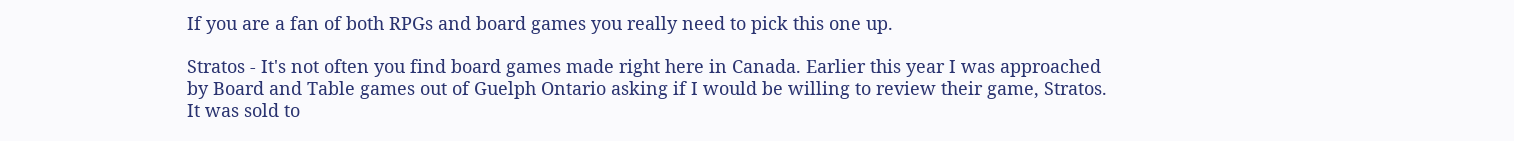If you are a fan of both RPGs and board games you really need to pick this one up.

Stratos - It's not often you find board games made right here in Canada. Earlier this year I was approached by Board and Table games out of Guelph Ontario asking if I would be willing to review their game, Stratos. It was sold to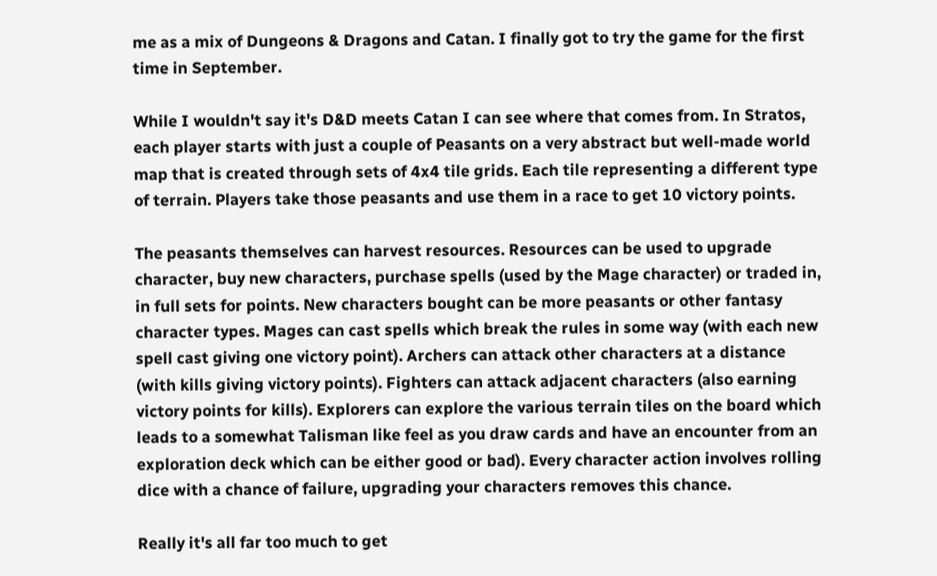me as a mix of Dungeons & Dragons and Catan. I finally got to try the game for the first time in September.

While I wouldn't say it's D&D meets Catan I can see where that comes from. In Stratos, each player starts with just a couple of Peasants on a very abstract but well-made world map that is created through sets of 4x4 tile grids. Each tile representing a different type of terrain. Players take those peasants and use them in a race to get 10 victory points.

The peasants themselves can harvest resources. Resources can be used to upgrade character, buy new characters, purchase spells (used by the Mage character) or traded in, in full sets for points. New characters bought can be more peasants or other fantasy character types. Mages can cast spells which break the rules in some way (with each new spell cast giving one victory point). Archers can attack other characters at a distance (with kills giving victory points). Fighters can attack adjacent characters (also earning victory points for kills). Explorers can explore the various terrain tiles on the board which leads to a somewhat Talisman like feel as you draw cards and have an encounter from an exploration deck which can be either good or bad). Every character action involves rolling dice with a chance of failure, upgrading your characters removes this chance.

Really it's all far too much to get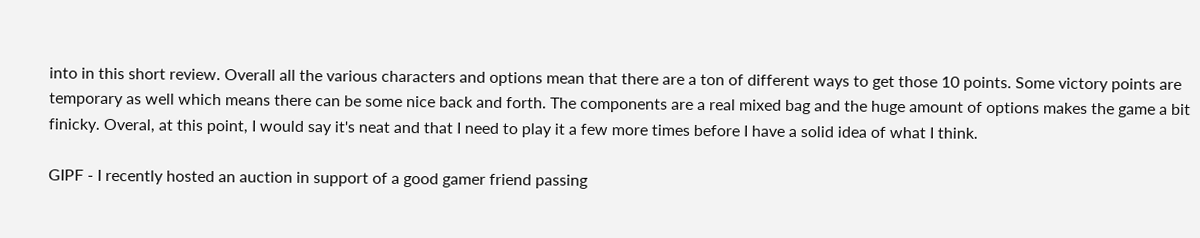into in this short review. Overall all the various characters and options mean that there are a ton of different ways to get those 10 points. Some victory points are temporary as well which means there can be some nice back and forth. The components are a real mixed bag and the huge amount of options makes the game a bit finicky. Overal, at this point, I would say it's neat and that I need to play it a few more times before I have a solid idea of what I think.

GIPF - I recently hosted an auction in support of a good gamer friend passing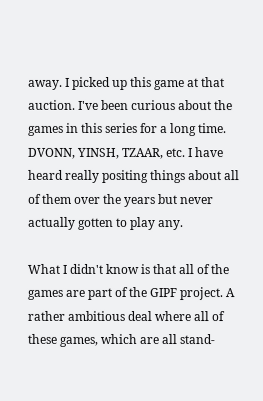away. I picked up this game at that auction. I've been curious about the games in this series for a long time. DVONN, YINSH, TZAAR, etc. I have heard really positing things about all of them over the years but never actually gotten to play any.

What I didn't know is that all of the games are part of the GIPF project. A rather ambitious deal where all of these games, which are all stand-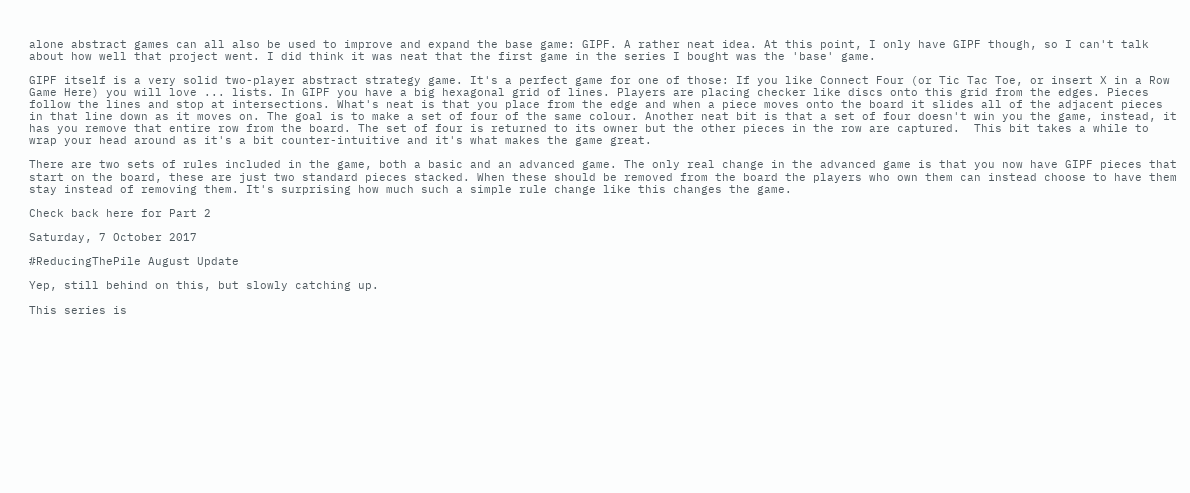alone abstract games can all also be used to improve and expand the base game: GIPF. A rather neat idea. At this point, I only have GIPF though, so I can't talk about how well that project went. I did think it was neat that the first game in the series I bought was the 'base' game.

GIPF itself is a very solid two-player abstract strategy game. It's a perfect game for one of those: If you like Connect Four (or Tic Tac Toe, or insert X in a Row Game Here) you will love ... lists. In GIPF you have a big hexagonal grid of lines. Players are placing checker like discs onto this grid from the edges. Pieces follow the lines and stop at intersections. What's neat is that you place from the edge and when a piece moves onto the board it slides all of the adjacent pieces in that line down as it moves on. The goal is to make a set of four of the same colour. Another neat bit is that a set of four doesn't win you the game, instead, it has you remove that entire row from the board. The set of four is returned to its owner but the other pieces in the row are captured.  This bit takes a while to wrap your head around as it's a bit counter-intuitive and it's what makes the game great.

There are two sets of rules included in the game, both a basic and an advanced game. The only real change in the advanced game is that you now have GIPF pieces that start on the board, these are just two standard pieces stacked. When these should be removed from the board the players who own them can instead choose to have them stay instead of removing them. It's surprising how much such a simple rule change like this changes the game.

Check back here for Part 2

Saturday, 7 October 2017

#ReducingThePile August Update

Yep, still behind on this, but slowly catching up.

This series is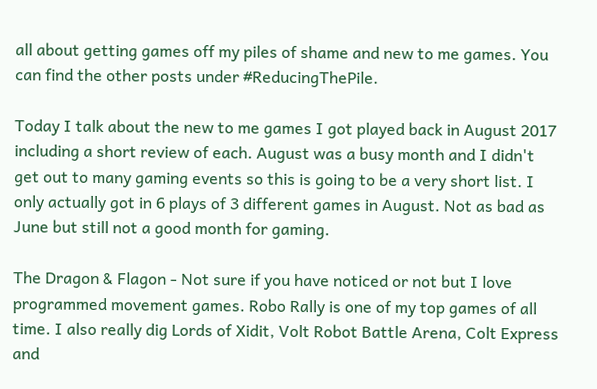all about getting games off my piles of shame and new to me games. You can find the other posts under #ReducingThePile.

Today I talk about the new to me games I got played back in August 2017 including a short review of each. August was a busy month and I didn't get out to many gaming events so this is going to be a very short list. I only actually got in 6 plays of 3 different games in August. Not as bad as June but still not a good month for gaming.

The Dragon & Flagon - Not sure if you have noticed or not but I love programmed movement games. Robo Rally is one of my top games of all time. I also really dig Lords of Xidit, Volt Robot Battle Arena, Colt Express and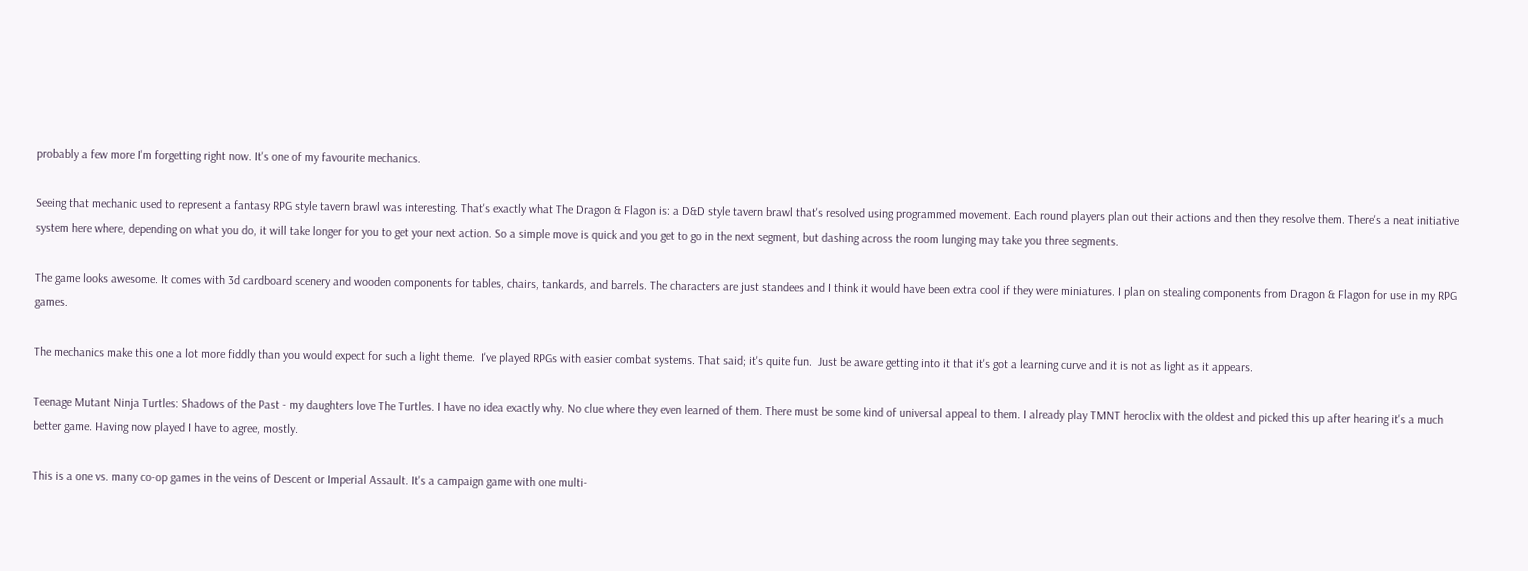probably a few more I'm forgetting right now. It's one of my favourite mechanics.

Seeing that mechanic used to represent a fantasy RPG style tavern brawl was interesting. That's exactly what The Dragon & Flagon is: a D&D style tavern brawl that's resolved using programmed movement. Each round players plan out their actions and then they resolve them. There's a neat initiative system here where, depending on what you do, it will take longer for you to get your next action. So a simple move is quick and you get to go in the next segment, but dashing across the room lunging may take you three segments.

The game looks awesome. It comes with 3d cardboard scenery and wooden components for tables, chairs, tankards, and barrels. The characters are just standees and I think it would have been extra cool if they were miniatures. I plan on stealing components from Dragon & Flagon for use in my RPG games.

The mechanics make this one a lot more fiddly than you would expect for such a light theme.  I've played RPGs with easier combat systems. That said; it's quite fun.  Just be aware getting into it that it's got a learning curve and it is not as light as it appears.

Teenage Mutant Ninja Turtles: Shadows of the Past - my daughters love The Turtles. I have no idea exactly why. No clue where they even learned of them. There must be some kind of universal appeal to them. I already play TMNT heroclix with the oldest and picked this up after hearing it's a much better game. Having now played I have to agree, mostly.

This is a one vs. many co-op games in the veins of Descent or Imperial Assault. It's a campaign game with one multi-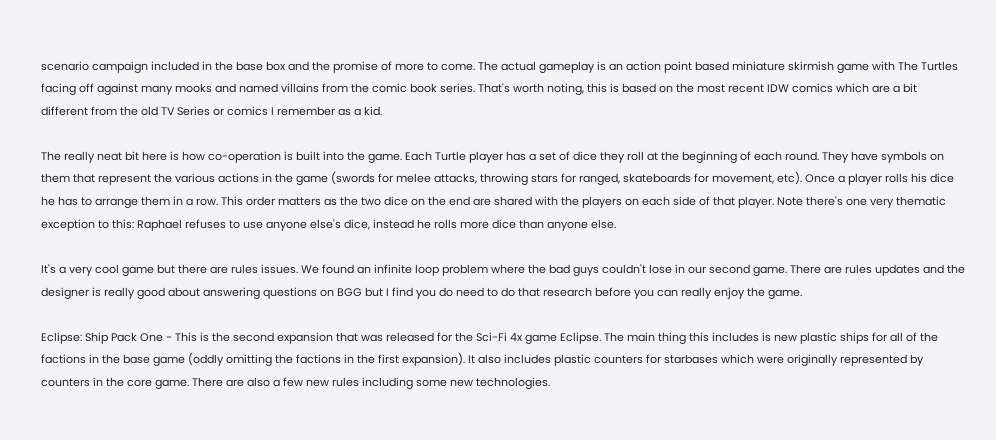scenario campaign included in the base box and the promise of more to come. The actual gameplay is an action point based miniature skirmish game with The Turtles facing off against many mooks and named villains from the comic book series. That's worth noting, this is based on the most recent IDW comics which are a bit different from the old TV Series or comics I remember as a kid.

The really neat bit here is how co-operation is built into the game. Each Turtle player has a set of dice they roll at the beginning of each round. They have symbols on them that represent the various actions in the game (swords for melee attacks, throwing stars for ranged, skateboards for movement, etc). Once a player rolls his dice he has to arrange them in a row. This order matters as the two dice on the end are shared with the players on each side of that player. Note there's one very thematic exception to this: Raphael refuses to use anyone else's dice, instead he rolls more dice than anyone else.

It's a very cool game but there are rules issues. We found an infinite loop problem where the bad guys couldn't lose in our second game. There are rules updates and the designer is really good about answering questions on BGG but I find you do need to do that research before you can really enjoy the game.

Eclipse: Ship Pack One - This is the second expansion that was released for the Sci-Fi 4x game Eclipse. The main thing this includes is new plastic ships for all of the factions in the base game (oddly omitting the factions in the first expansion). It also includes plastic counters for starbases which were originally represented by counters in the core game. There are also a few new rules including some new technologies.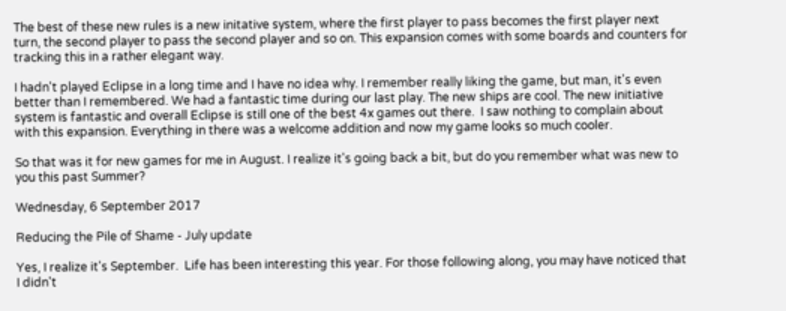The best of these new rules is a new initative system, where the first player to pass becomes the first player next turn, the second player to pass the second player and so on. This expansion comes with some boards and counters for tracking this in a rather elegant way.

I hadn't played Eclipse in a long time and I have no idea why. I remember really liking the game, but man, it's even better than I remembered. We had a fantastic time during our last play. The new ships are cool. The new initiative system is fantastic and overall Eclipse is still one of the best 4x games out there.  I saw nothing to complain about with this expansion. Everything in there was a welcome addition and now my game looks so much cooler.

So that was it for new games for me in August. I realize it's going back a bit, but do you remember what was new to you this past Summer?

Wednesday, 6 September 2017

Reducing the Pile of Shame - July update

Yes, I realize it's September.  Life has been interesting this year. For those following along, you may have noticed that I didn't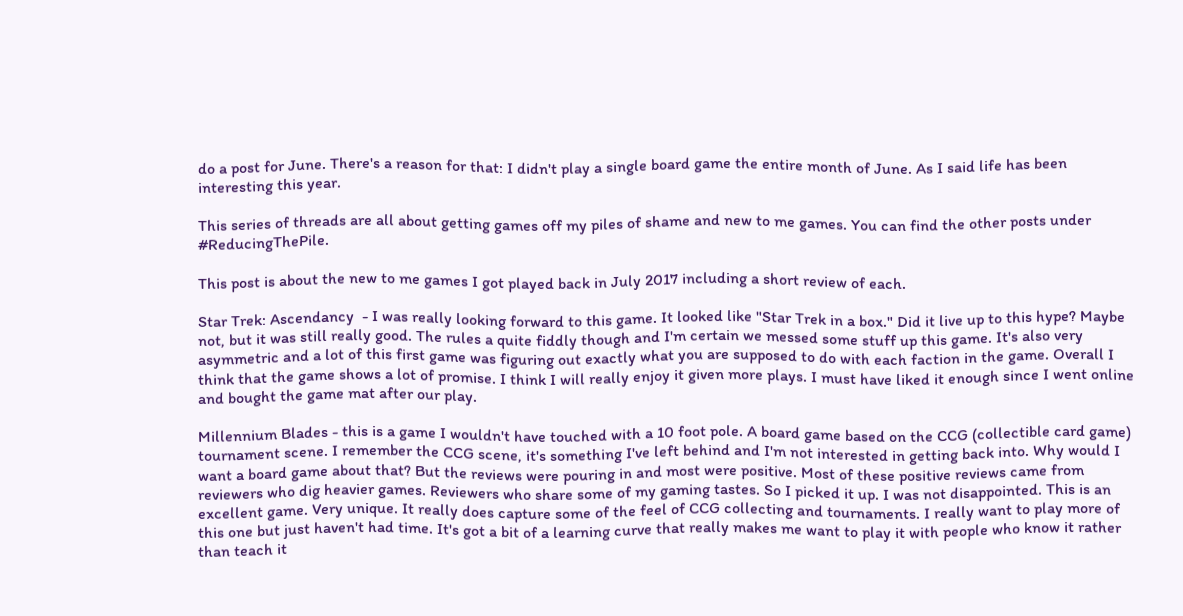do a post for June. There's a reason for that: I didn't play a single board game the entire month of June. As I said life has been interesting this year.

This series of threads are all about getting games off my piles of shame and new to me games. You can find the other posts under #ReducingThePile.

This post is about the new to me games I got played back in July 2017 including a short review of each.

Star Trek: Ascendancy  - I was really looking forward to this game. It looked like "Star Trek in a box." Did it live up to this hype? Maybe not, but it was still really good. The rules a quite fiddly though and I'm certain we messed some stuff up this game. It's also very asymmetric and a lot of this first game was figuring out exactly what you are supposed to do with each faction in the game. Overall I think that the game shows a lot of promise. I think I will really enjoy it given more plays. I must have liked it enough since I went online and bought the game mat after our play.

Millennium Blades - this is a game I wouldn't have touched with a 10 foot pole. A board game based on the CCG (collectible card game) tournament scene. I remember the CCG scene, it's something I've left behind and I'm not interested in getting back into. Why would I want a board game about that? But the reviews were pouring in and most were positive. Most of these positive reviews came from reviewers who dig heavier games. Reviewers who share some of my gaming tastes. So I picked it up. I was not disappointed. This is an excellent game. Very unique. It really does capture some of the feel of CCG collecting and tournaments. I really want to play more of this one but just haven't had time. It's got a bit of a learning curve that really makes me want to play it with people who know it rather than teach it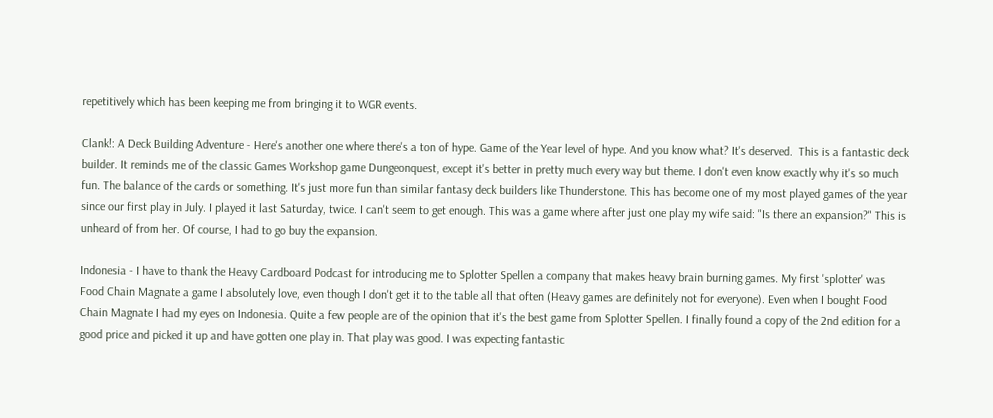repetitively which has been keeping me from bringing it to WGR events.

Clank!: A Deck Building Adventure - Here's another one where there's a ton of hype. Game of the Year level of hype. And you know what? It's deserved.  This is a fantastic deck builder. It reminds me of the classic Games Workshop game Dungeonquest, except it's better in pretty much every way but theme. I don't even know exactly why it's so much fun. The balance of the cards or something. It's just more fun than similar fantasy deck builders like Thunderstone. This has become one of my most played games of the year since our first play in July. I played it last Saturday, twice. I can't seem to get enough. This was a game where after just one play my wife said: "Is there an expansion?" This is unheard of from her. Of course, I had to go buy the expansion.

Indonesia - I have to thank the Heavy Cardboard Podcast for introducing me to Splotter Spellen a company that makes heavy brain burning games. My first 'splotter' was Food Chain Magnate a game I absolutely love, even though I don't get it to the table all that often (Heavy games are definitely not for everyone). Even when I bought Food Chain Magnate I had my eyes on Indonesia. Quite a few people are of the opinion that it's the best game from Splotter Spellen. I finally found a copy of the 2nd edition for a good price and picked it up and have gotten one play in. That play was good. I was expecting fantastic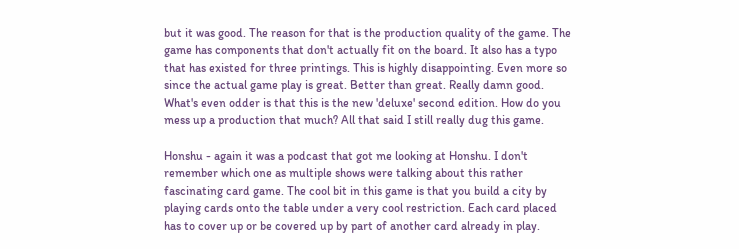but it was good. The reason for that is the production quality of the game. The game has components that don't actually fit on the board. It also has a typo that has existed for three printings. This is highly disappointing. Even more so since the actual game play is great. Better than great. Really damn good. What's even odder is that this is the new 'deluxe' second edition. How do you mess up a production that much? All that said I still really dug this game.

Honshu - again it was a podcast that got me looking at Honshu. I don't remember which one as multiple shows were talking about this rather fascinating card game. The cool bit in this game is that you build a city by playing cards onto the table under a very cool restriction. Each card placed has to cover up or be covered up by part of another card already in play.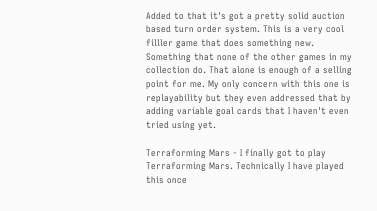Added to that it's got a pretty solid auction based turn order system. This is a very cool filller game that does something new. Something that none of the other games in my collection do. That alone is enough of a selling point for me. My only concern with this one is replayability but they even addressed that by adding variable goal cards that I haven't even tried using yet.

Terraforming Mars - I finally got to play Terraforming Mars. Technically I have played this once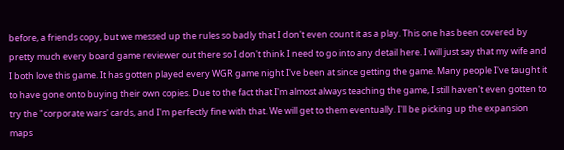before, a friends copy, but we messed up the rules so badly that I don't even count it as a play. This one has been covered by pretty much every board game reviewer out there so I don't think I need to go into any detail here. I will just say that my wife and I both love this game. It has gotten played every WGR game night I've been at since getting the game. Many people I've taught it to have gone onto buying their own copies. Due to the fact that I'm almost always teaching the game, I still haven't even gotten to try the "corporate wars' cards, and I'm perfectly fine with that. We will get to them eventually. I'll be picking up the expansion maps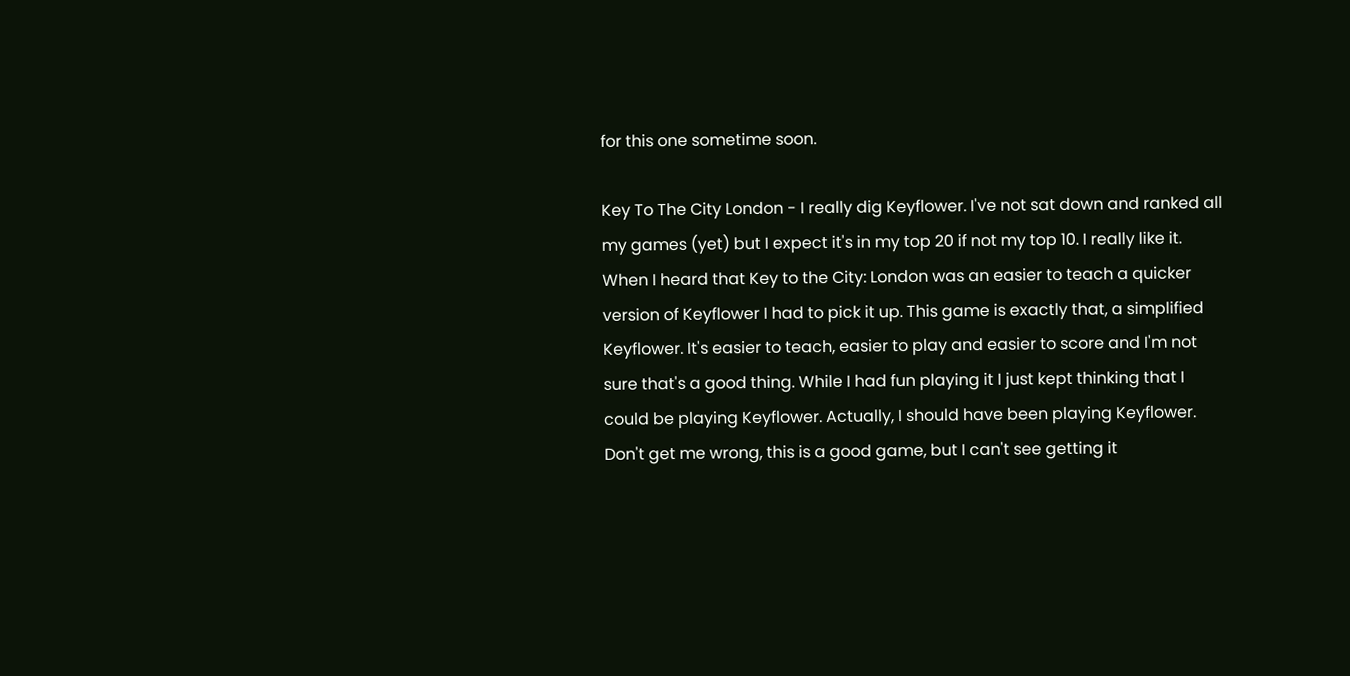for this one sometime soon.

Key To The City London - I really dig Keyflower. I've not sat down and ranked all my games (yet) but I expect it's in my top 20 if not my top 10. I really like it. When I heard that Key to the City: London was an easier to teach a quicker version of Keyflower I had to pick it up. This game is exactly that, a simplified Keyflower. It's easier to teach, easier to play and easier to score and I'm not sure that's a good thing. While I had fun playing it I just kept thinking that I could be playing Keyflower. Actually, I should have been playing Keyflower. Don't get me wrong, this is a good game, but I can't see getting it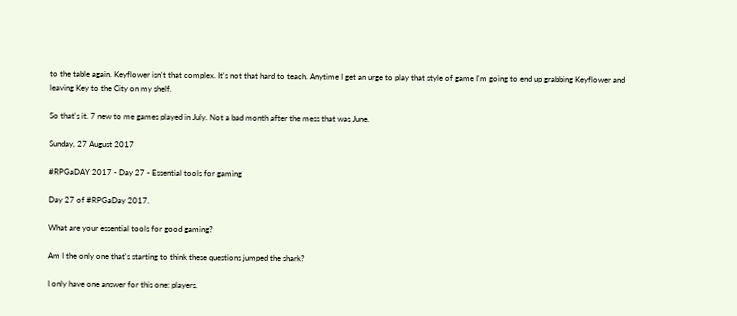to the table again. Keyflower isn't that complex. It's not that hard to teach. Anytime I get an urge to play that style of game I'm going to end up grabbing Keyflower and leaving Key to the City on my shelf.

So that's it. 7 new to me games played in July. Not a bad month after the mess that was June.

Sunday, 27 August 2017

#RPGaDAY 2017 - Day 27 - Essential tools for gaming

Day 27 of #RPGaDay 2017.

What are your essential tools for good gaming?

Am I the only one that's starting to think these questions jumped the shark?

I only have one answer for this one: players.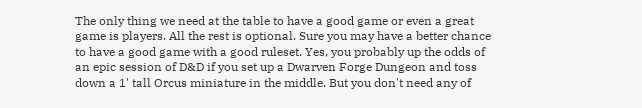The only thing we need at the table to have a good game or even a great game is players. All the rest is optional. Sure you may have a better chance to have a good game with a good ruleset. Yes, you probably up the odds of an epic session of D&D if you set up a Dwarven Forge Dungeon and toss down a 1' tall Orcus miniature in the middle. But you don't need any of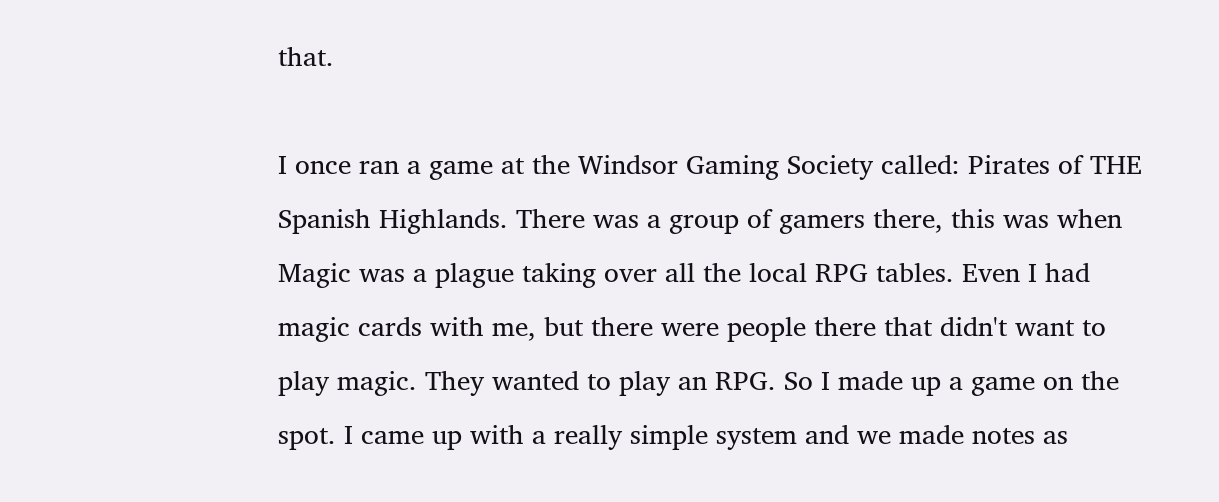that.

I once ran a game at the Windsor Gaming Society called: Pirates of THE Spanish Highlands. There was a group of gamers there, this was when Magic was a plague taking over all the local RPG tables. Even I had magic cards with me, but there were people there that didn't want to play magic. They wanted to play an RPG. So I made up a game on the spot. I came up with a really simple system and we made notes as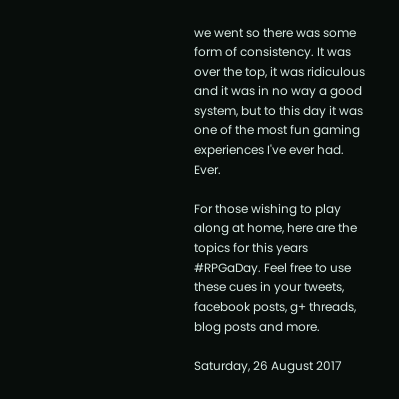we went so there was some form of consistency. It was over the top, it was ridiculous and it was in no way a good system, but to this day it was one of the most fun gaming experiences I've ever had. Ever.

For those wishing to play along at home, here are the topics for this years #RPGaDay. Feel free to use these cues in your tweets, facebook posts, g+ threads, blog posts and more.

Saturday, 26 August 2017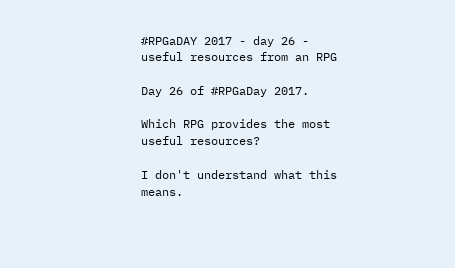#RPGaDAY 2017 - day 26 - useful resources from an RPG

Day 26 of #RPGaDay 2017.

Which RPG provides the most useful resources?

I don't understand what this means.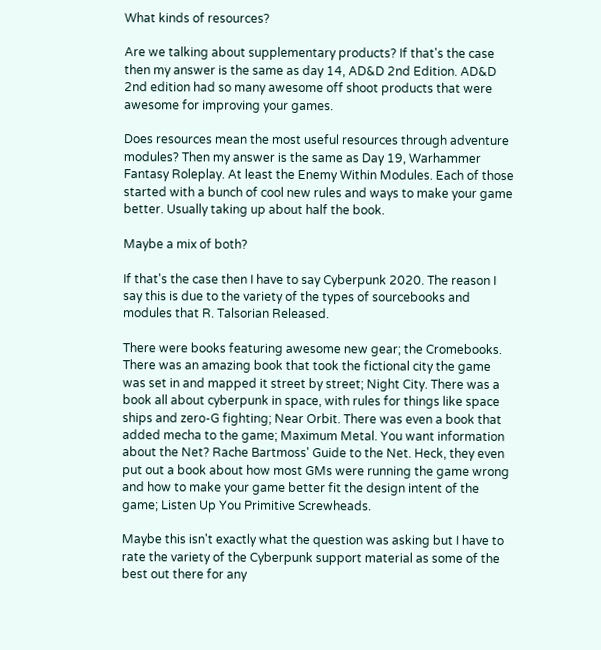What kinds of resources?

Are we talking about supplementary products? If that's the case then my answer is the same as day 14, AD&D 2nd Edition. AD&D 2nd edition had so many awesome off shoot products that were awesome for improving your games.

Does resources mean the most useful resources through adventure modules? Then my answer is the same as Day 19, Warhammer Fantasy Roleplay. At least the Enemy Within Modules. Each of those started with a bunch of cool new rules and ways to make your game better. Usually taking up about half the book.

Maybe a mix of both?

If that's the case then I have to say Cyberpunk 2020. The reason I say this is due to the variety of the types of sourcebooks and modules that R. Talsorian Released.

There were books featuring awesome new gear; the Cromebooks. There was an amazing book that took the fictional city the game was set in and mapped it street by street; Night City. There was a book all about cyberpunk in space, with rules for things like space ships and zero-G fighting; Near Orbit. There was even a book that added mecha to the game; Maximum Metal. You want information about the Net? Rache Bartmoss' Guide to the Net. Heck, they even put out a book about how most GMs were running the game wrong and how to make your game better fit the design intent of the game; Listen Up You Primitive Screwheads.

Maybe this isn't exactly what the question was asking but I have to rate the variety of the Cyberpunk support material as some of the best out there for any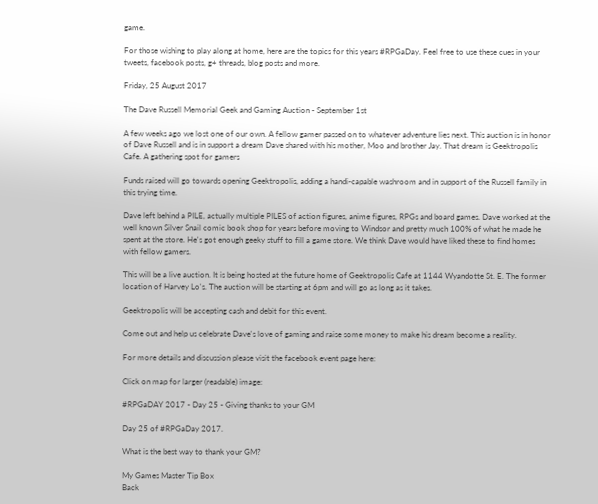game.

For those wishing to play along at home, here are the topics for this years #RPGaDay. Feel free to use these cues in your tweets, facebook posts, g+ threads, blog posts and more.

Friday, 25 August 2017

The Dave Russell Memorial Geek and Gaming Auction - September 1st

A few weeks ago we lost one of our own. A fellow gamer passed on to whatever adventure lies next. This auction is in honor of Dave Russell and is in support a dream Dave shared with his mother, Moo and brother Jay. That dream is Geektropolis Cafe. A gathering spot for gamers

Funds raised will go towards opening Geektropolis, adding a handi-capable washroom and in support of the Russell family in this trying time.

Dave left behind a PILE, actually multiple PILES of action figures, anime figures, RPGs and board games. Dave worked at the well known Silver Snail comic book shop for years before moving to Windsor and pretty much 100% of what he made he spent at the store. He's got enough geeky stuff to fill a game store. We think Dave would have liked these to find homes with fellow gamers.

This will be a live auction. It is being hosted at the future home of Geektropolis Cafe at 1144 Wyandotte St. E. The former location of Harvey Lo's. The auction will be starting at 6pm and will go as long as it takes.

Geektropolis will be accepting cash and debit for this event.

Come out and help us celebrate Dave's love of gaming and raise some money to make his dream become a reality.

For more details and discussion please visit the facebook event page here:

Click on map for larger (readable) image:

#RPGaDAY 2017 - Day 25 - Giving thanks to your GM

Day 25 of #RPGaDay 2017.

What is the best way to thank your GM?

My Games Master Tip Box
Back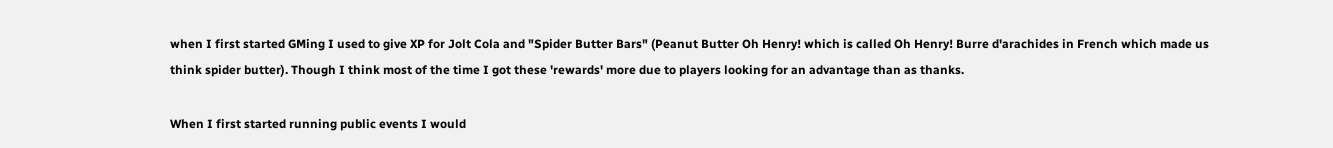when I first started GMing I used to give XP for Jolt Cola and "Spider Butter Bars" (Peanut Butter Oh Henry! which is called Oh Henry! Burre d'arachides in French which made us think spider butter). Though I think most of the time I got these 'rewards' more due to players looking for an advantage than as thanks.

When I first started running public events I would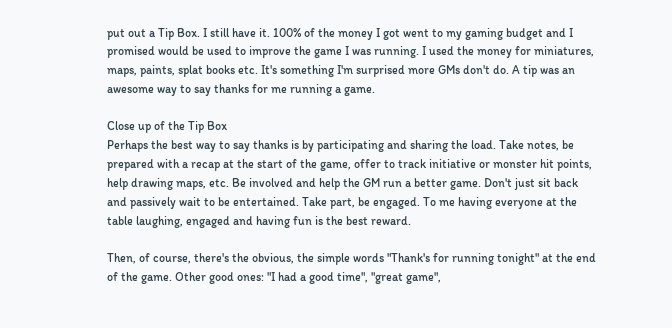put out a Tip Box. I still have it. 100% of the money I got went to my gaming budget and I promised would be used to improve the game I was running. I used the money for miniatures, maps, paints, splat books etc. It's something I'm surprised more GMs don't do. A tip was an awesome way to say thanks for me running a game.

Close up of the Tip Box
Perhaps the best way to say thanks is by participating and sharing the load. Take notes, be prepared with a recap at the start of the game, offer to track initiative or monster hit points, help drawing maps, etc. Be involved and help the GM run a better game. Don't just sit back and passively wait to be entertained. Take part, be engaged. To me having everyone at the table laughing, engaged and having fun is the best reward.

Then, of course, there's the obvious, the simple words "Thank's for running tonight" at the end of the game. Other good ones: "I had a good time", "great game",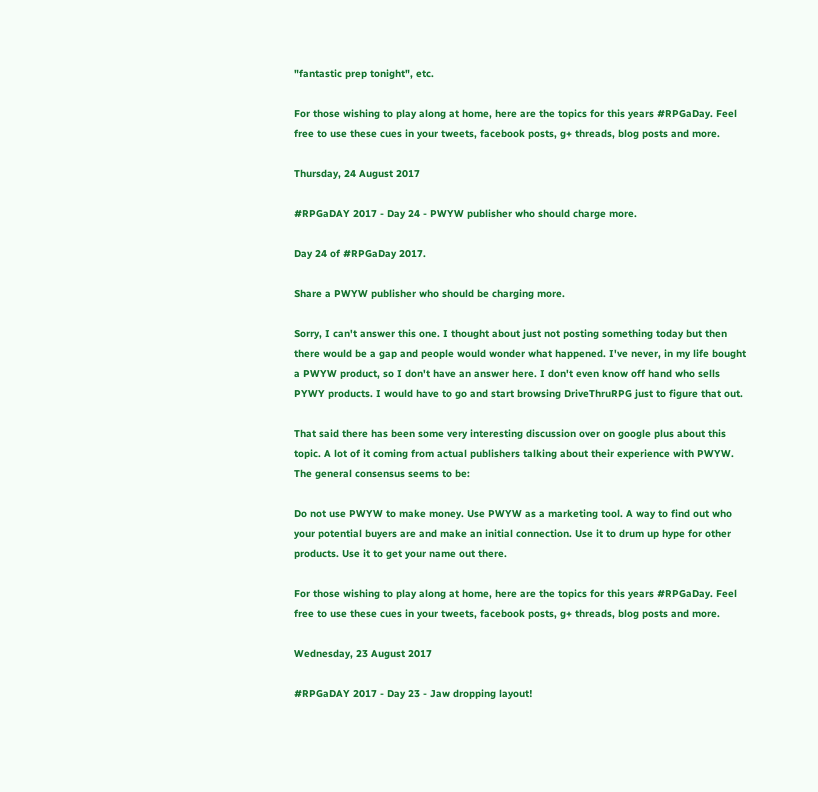"fantastic prep tonight", etc.

For those wishing to play along at home, here are the topics for this years #RPGaDay. Feel free to use these cues in your tweets, facebook posts, g+ threads, blog posts and more.

Thursday, 24 August 2017

#RPGaDAY 2017 - Day 24 - PWYW publisher who should charge more.

Day 24 of #RPGaDay 2017.

Share a PWYW publisher who should be charging more.

Sorry, I can't answer this one. I thought about just not posting something today but then there would be a gap and people would wonder what happened. I've never, in my life bought a PWYW product, so I don't have an answer here. I don't even know off hand who sells PYWY products. I would have to go and start browsing DriveThruRPG just to figure that out.

That said there has been some very interesting discussion over on google plus about this topic. A lot of it coming from actual publishers talking about their experience with PWYW. The general consensus seems to be:

Do not use PWYW to make money. Use PWYW as a marketing tool. A way to find out who your potential buyers are and make an initial connection. Use it to drum up hype for other products. Use it to get your name out there.

For those wishing to play along at home, here are the topics for this years #RPGaDay. Feel free to use these cues in your tweets, facebook posts, g+ threads, blog posts and more.

Wednesday, 23 August 2017

#RPGaDAY 2017 - Day 23 - Jaw dropping layout!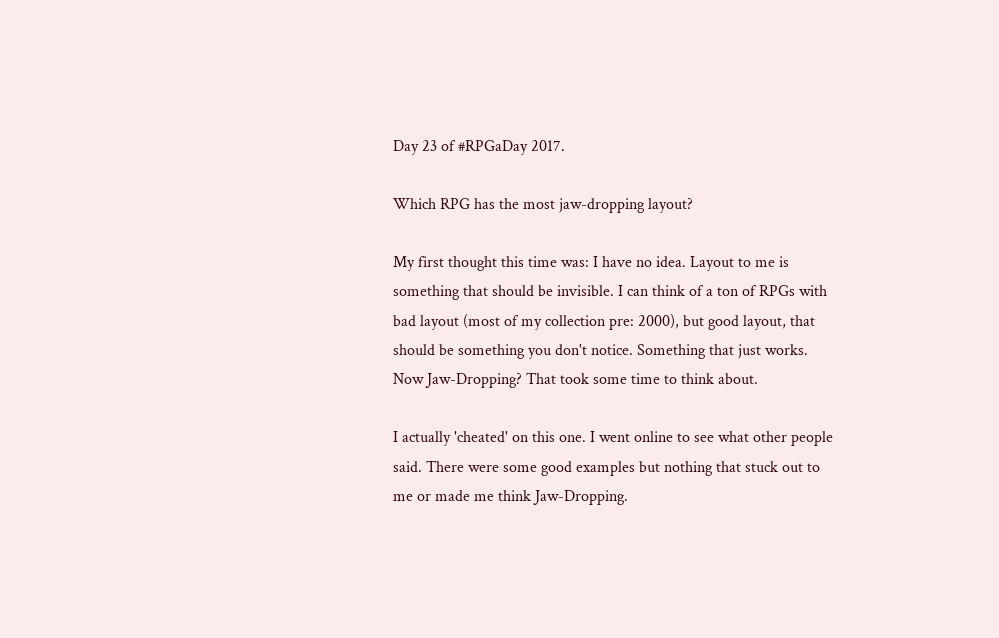Day 23 of #RPGaDay 2017.

Which RPG has the most jaw-dropping layout?

My first thought this time was: I have no idea. Layout to me is something that should be invisible. I can think of a ton of RPGs with bad layout (most of my collection pre: 2000), but good layout, that should be something you don't notice. Something that just works. Now Jaw-Dropping? That took some time to think about.

I actually 'cheated' on this one. I went online to see what other people said. There were some good examples but nothing that stuck out to me or made me think Jaw-Dropping.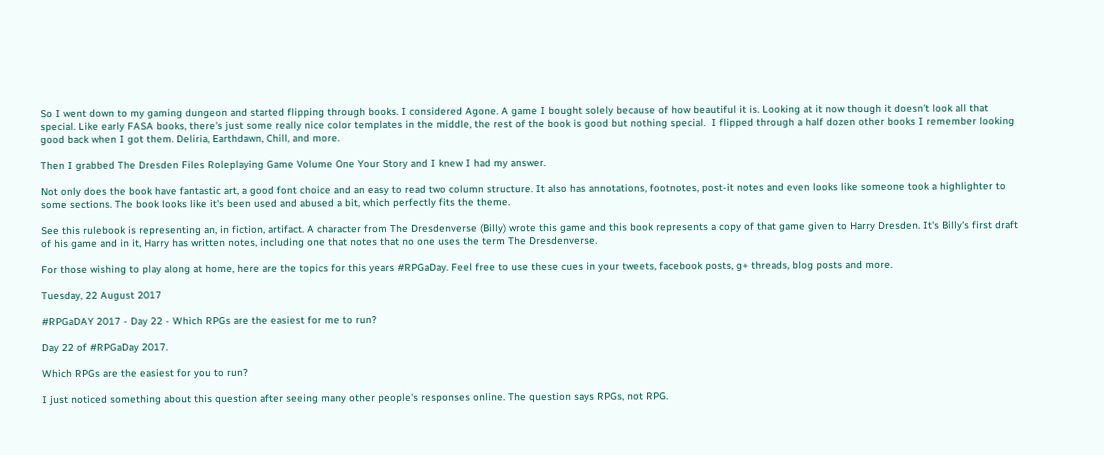So I went down to my gaming dungeon and started flipping through books. I considered Agone. A game I bought solely because of how beautiful it is. Looking at it now though it doesn't look all that special. Like early FASA books, there's just some really nice color templates in the middle, the rest of the book is good but nothing special.  I flipped through a half dozen other books I remember looking good back when I got them. Deliria, Earthdawn, Chill, and more.

Then I grabbed The Dresden Files Roleplaying Game Volume One Your Story and I knew I had my answer.

Not only does the book have fantastic art, a good font choice and an easy to read two column structure. It also has annotations, footnotes, post-it notes and even looks like someone took a highlighter to some sections. The book looks like it's been used and abused a bit, which perfectly fits the theme.

See this rulebook is representing an, in fiction, artifact. A character from The Dresdenverse (Billy) wrote this game and this book represents a copy of that game given to Harry Dresden. It's Billy's first draft of his game and in it, Harry has written notes, including one that notes that no one uses the term The Dresdenverse.

For those wishing to play along at home, here are the topics for this years #RPGaDay. Feel free to use these cues in your tweets, facebook posts, g+ threads, blog posts and more.

Tuesday, 22 August 2017

#RPGaDAY 2017 - Day 22 - Which RPGs are the easiest for me to run?

Day 22 of #RPGaDay 2017.

Which RPGs are the easiest for you to run?

I just noticed something about this question after seeing many other people's responses online. The question says RPGs, not RPG.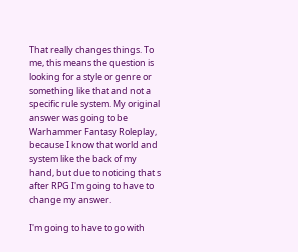That really changes things. To me, this means the question is looking for a style or genre or something like that and not a specific rule system. My original answer was going to be Warhammer Fantasy Roleplay, because I know that world and system like the back of my hand, but due to noticing that s after RPG I'm going to have to change my answer.

I'm going to have to go with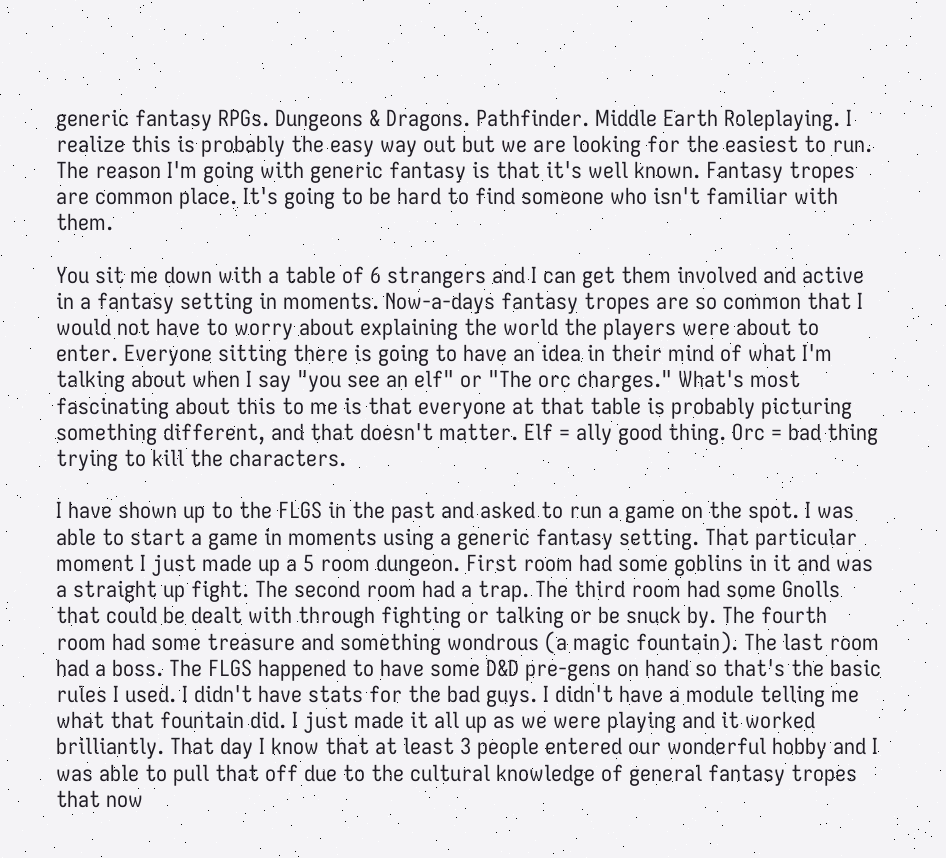generic fantasy RPGs. Dungeons & Dragons. Pathfinder. Middle Earth Roleplaying. I realize this is probably the easy way out but we are looking for the easiest to run. The reason I'm going with generic fantasy is that it's well known. Fantasy tropes are common place. It's going to be hard to find someone who isn't familiar with them.

You sit me down with a table of 6 strangers and I can get them involved and active in a fantasy setting in moments. Now-a-days fantasy tropes are so common that I would not have to worry about explaining the world the players were about to enter. Everyone sitting there is going to have an idea in their mind of what I'm talking about when I say "you see an elf" or "The orc charges." What's most fascinating about this to me is that everyone at that table is probably picturing something different, and that doesn't matter. Elf = ally good thing. Orc = bad thing trying to kill the characters.

I have shown up to the FLGS in the past and asked to run a game on the spot. I was able to start a game in moments using a generic fantasy setting. That particular moment I just made up a 5 room dungeon. First room had some goblins in it and was a straight up fight. The second room had a trap. The third room had some Gnolls that could be dealt with through fighting or talking or be snuck by. The fourth room had some treasure and something wondrous (a magic fountain). The last room had a boss. The FLGS happened to have some D&D pre-gens on hand so that's the basic rules I used. I didn't have stats for the bad guys. I didn't have a module telling me what that fountain did. I just made it all up as we were playing and it worked brilliantly. That day I know that at least 3 people entered our wonderful hobby and I was able to pull that off due to the cultural knowledge of general fantasy tropes that now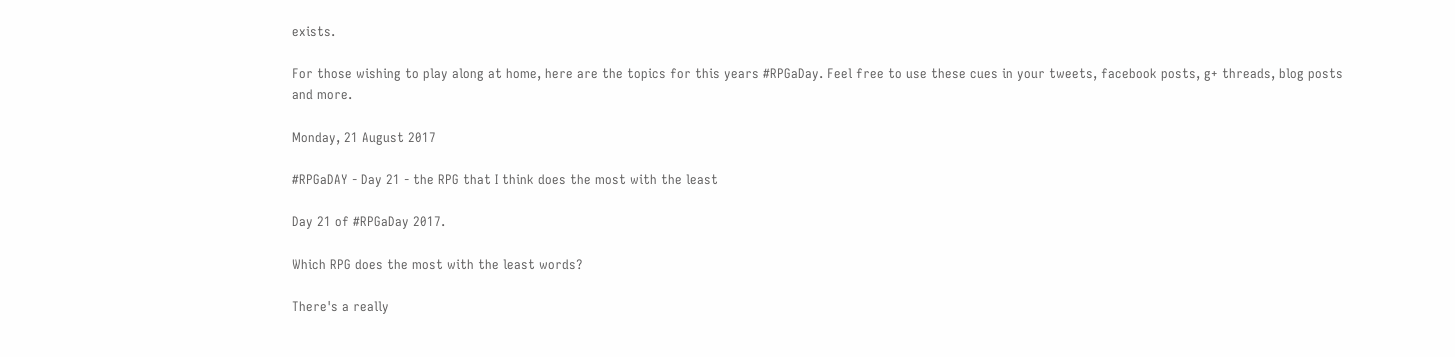exists.

For those wishing to play along at home, here are the topics for this years #RPGaDay. Feel free to use these cues in your tweets, facebook posts, g+ threads, blog posts and more.

Monday, 21 August 2017

#RPGaDAY - Day 21 - the RPG that I think does the most with the least

Day 21 of #RPGaDay 2017.

Which RPG does the most with the least words?

There's a really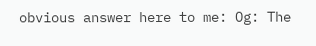obvious answer here to me: Og: The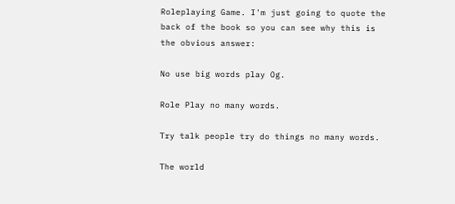Roleplaying Game. I'm just going to quote the back of the book so you can see why this is the obvious answer:

No use big words play Og.

Role Play no many words.

Try talk people try do things no many words.

The world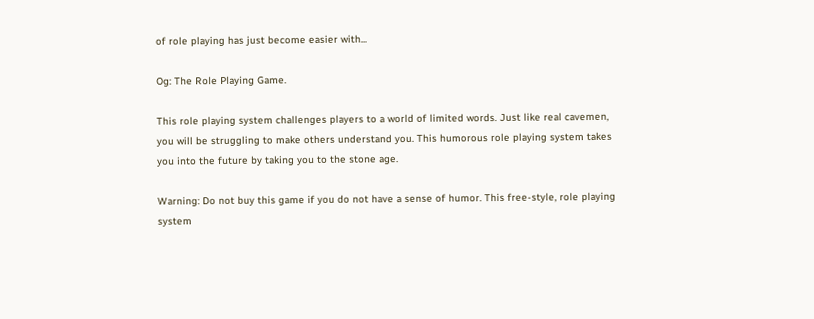of role playing has just become easier with...

Og: The Role Playing Game.

This role playing system challenges players to a world of limited words. Just like real cavemen, you will be struggling to make others understand you. This humorous role playing system takes you into the future by taking you to the stone age.

Warning: Do not buy this game if you do not have a sense of humor. This free-style, role playing system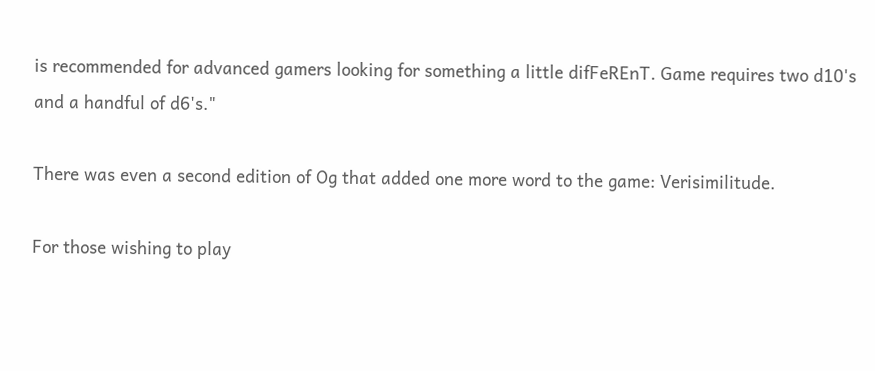is recommended for advanced gamers looking for something a little difFeREnT. Game requires two d10's and a handful of d6's."

There was even a second edition of Og that added one more word to the game: Verisimilitude.

For those wishing to play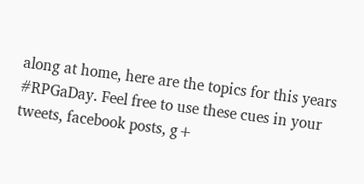along at home, here are the topics for this years #RPGaDay. Feel free to use these cues in your tweets, facebook posts, g+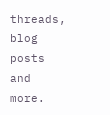threads, blog posts and more.